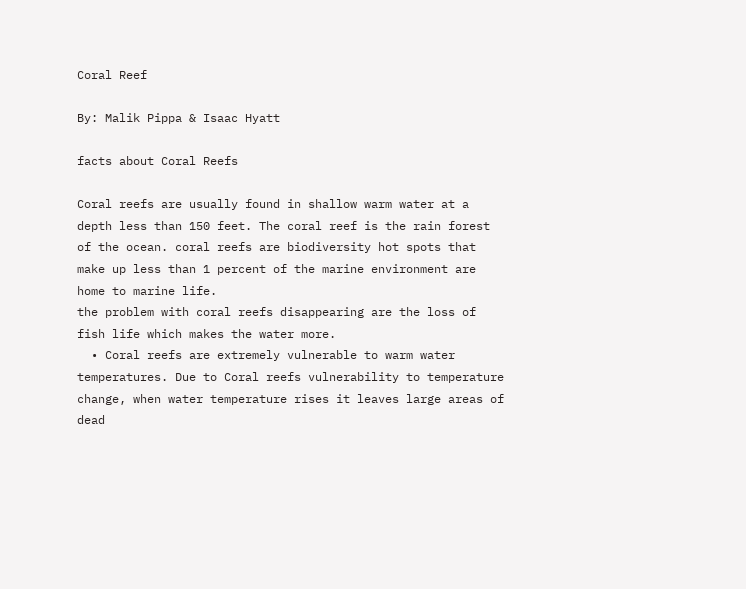Coral Reef

By: Malik Pippa & Isaac Hyatt

facts about Coral Reefs

Coral reefs are usually found in shallow warm water at a depth less than 150 feet. The coral reef is the rain forest of the ocean. coral reefs are biodiversity hot spots that make up less than 1 percent of the marine environment are home to marine life.
the problem with coral reefs disappearing are the loss of fish life which makes the water more.
  • Coral reefs are extremely vulnerable to warm water temperatures. Due to Coral reefs vulnerability to temperature change, when water temperature rises it leaves large areas of dead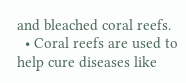and bleached coral reefs.
  • Coral reefs are used to help cure diseases like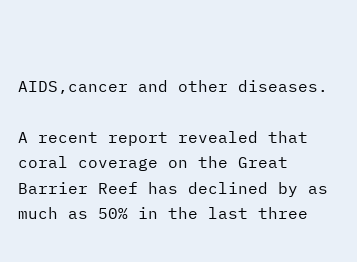AIDS,cancer and other diseases.

A recent report revealed that coral coverage on the Great Barrier Reef has declined by as much as 50% in the last three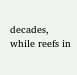decades, while reefs in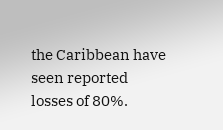the Caribbean have seen reported losses of 80%.